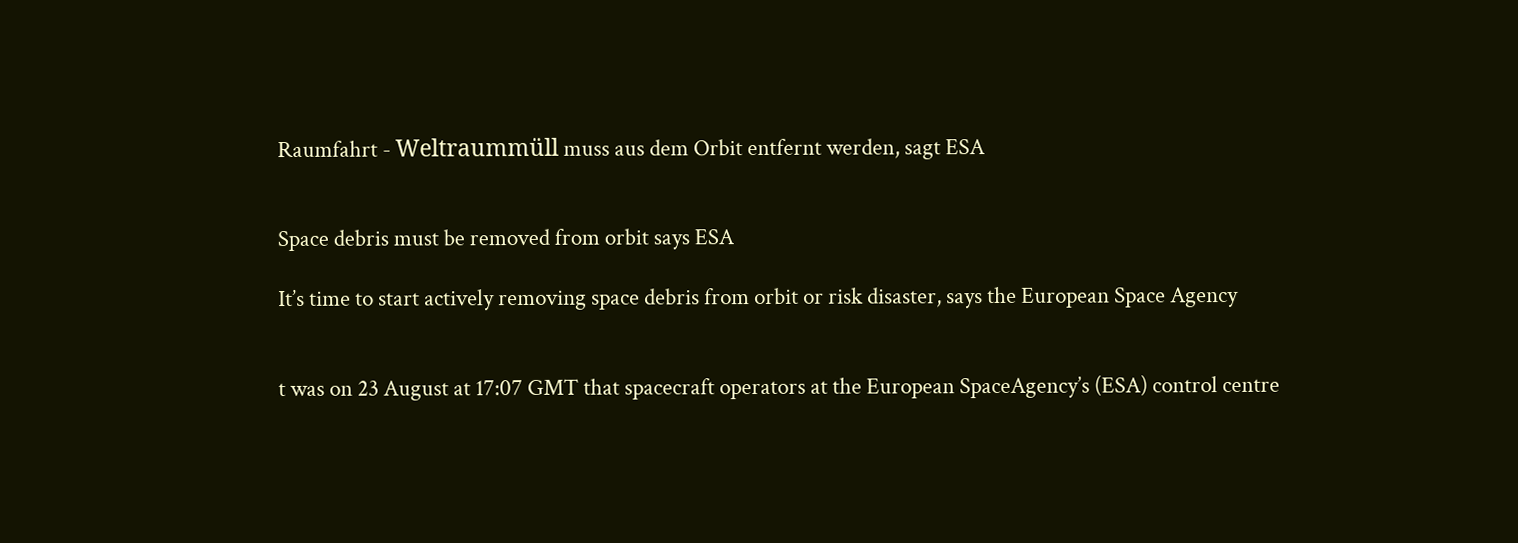Raumfahrt - Weltraummüll muss aus dem Orbit entfernt werden, sagt ESA


Space debris must be removed from orbit says ESA

It’s time to start actively removing space debris from orbit or risk disaster, says the European Space Agency


t was on 23 August at 17:07 GMT that spacecraft operators at the European SpaceAgency’s (ESA) control centre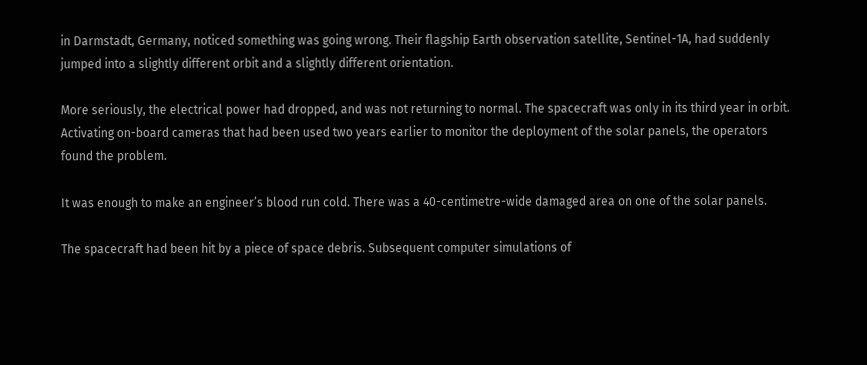in Darmstadt, Germany, noticed something was going wrong. Their flagship Earth observation satellite, Sentinel-1A, had suddenly jumped into a slightly different orbit and a slightly different orientation.

More seriously, the electrical power had dropped, and was not returning to normal. The spacecraft was only in its third year in orbit. Activating on-board cameras that had been used two years earlier to monitor the deployment of the solar panels, the operators found the problem.

It was enough to make an engineer’s blood run cold. There was a 40-centimetre-wide damaged area on one of the solar panels.

The spacecraft had been hit by a piece of space debris. Subsequent computer simulations of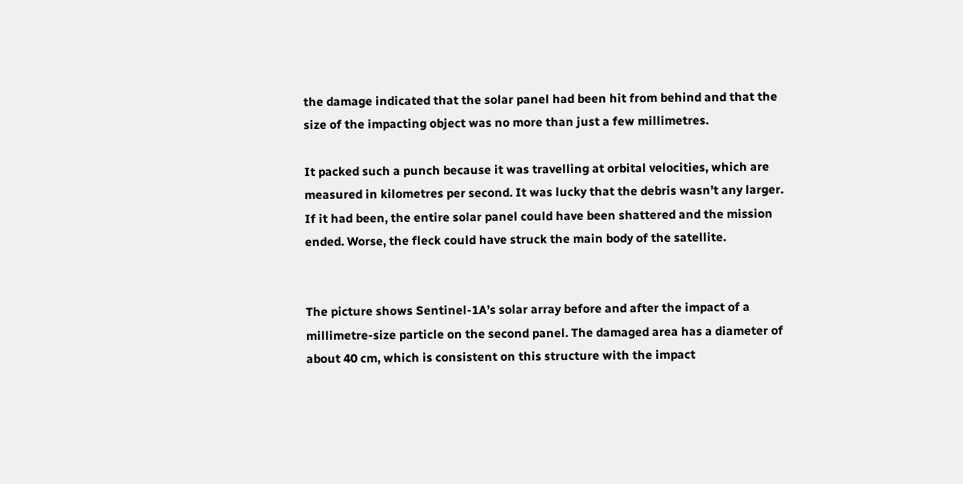the damage indicated that the solar panel had been hit from behind and that the size of the impacting object was no more than just a few millimetres.

It packed such a punch because it was travelling at orbital velocities, which are measured in kilometres per second. It was lucky that the debris wasn’t any larger. If it had been, the entire solar panel could have been shattered and the mission ended. Worse, the fleck could have struck the main body of the satellite.


The picture shows Sentinel-1A’s solar array before and after the impact of a millimetre-size particle on the second panel. The damaged area has a diameter of about 40 cm, which is consistent on this structure with the impact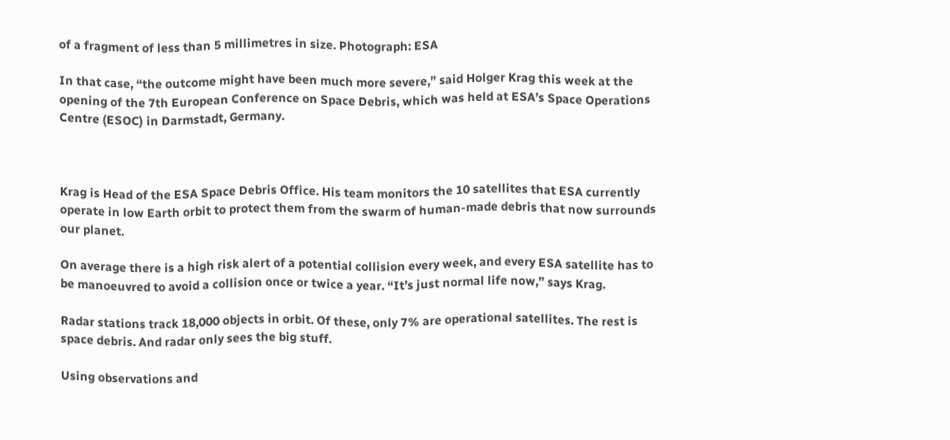of a fragment of less than 5 millimetres in size. Photograph: ESA

In that case, “the outcome might have been much more severe,” said Holger Krag this week at the opening of the 7th European Conference on Space Debris, which was held at ESA’s Space Operations Centre (ESOC) in Darmstadt, Germany.



Krag is Head of the ESA Space Debris Office. His team monitors the 10 satellites that ESA currently operate in low Earth orbit to protect them from the swarm of human-made debris that now surrounds our planet.

On average there is a high risk alert of a potential collision every week, and every ESA satellite has to be manoeuvred to avoid a collision once or twice a year. “It’s just normal life now,” says Krag.

Radar stations track 18,000 objects in orbit. Of these, only 7% are operational satellites. The rest is space debris. And radar only sees the big stuff.

Using observations and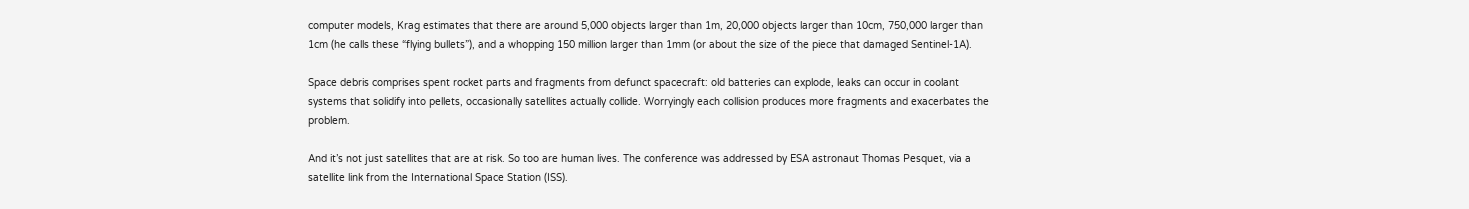computer models, Krag estimates that there are around 5,000 objects larger than 1m, 20,000 objects larger than 10cm, 750,000 larger than 1cm (he calls these “flying bullets”), and a whopping 150 million larger than 1mm (or about the size of the piece that damaged Sentinel-1A).

Space debris comprises spent rocket parts and fragments from defunct spacecraft: old batteries can explode, leaks can occur in coolant systems that solidify into pellets, occasionally satellites actually collide. Worryingly each collision produces more fragments and exacerbates the problem.

And it’s not just satellites that are at risk. So too are human lives. The conference was addressed by ESA astronaut Thomas Pesquet, via a satellite link from the International Space Station (ISS).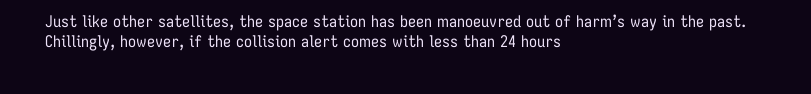Just like other satellites, the space station has been manoeuvred out of harm’s way in the past. Chillingly, however, if the collision alert comes with less than 24 hours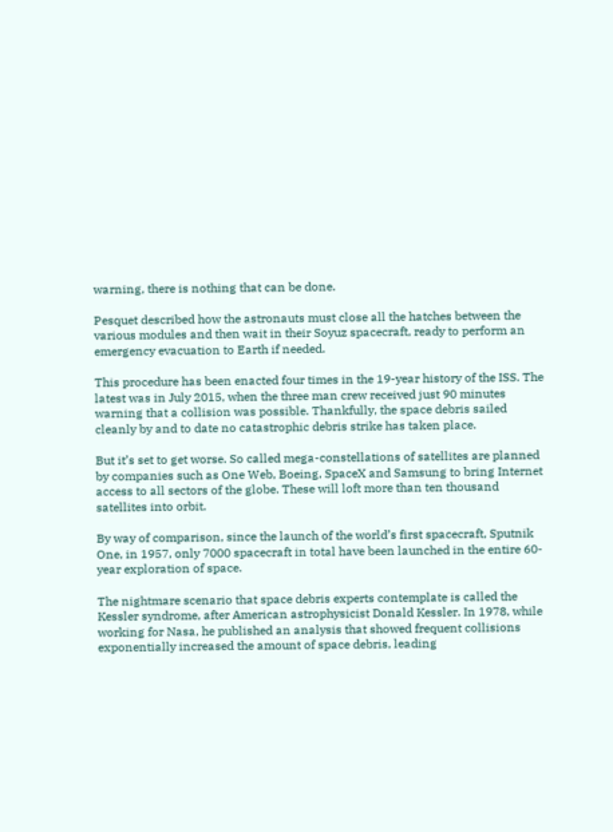warning, there is nothing that can be done.

Pesquet described how the astronauts must close all the hatches between the various modules and then wait in their Soyuz spacecraft, ready to perform an emergency evacuation to Earth if needed.

This procedure has been enacted four times in the 19-year history of the ISS. The latest was in July 2015, when the three man crew received just 90 minutes warning that a collision was possible. Thankfully, the space debris sailed cleanly by and to date no catastrophic debris strike has taken place.

But it’s set to get worse. So called mega-constellations of satellites are planned by companies such as One Web, Boeing, SpaceX and Samsung to bring Internet access to all sectors of the globe. These will loft more than ten thousand satellites into orbit.

By way of comparison, since the launch of the world’s first spacecraft, Sputnik One, in 1957, only 7000 spacecraft in total have been launched in the entire 60-year exploration of space.

The nightmare scenario that space debris experts contemplate is called the Kessler syndrome, after American astrophysicist Donald Kessler. In 1978, while working for Nasa, he published an analysis that showed frequent collisions exponentially increased the amount of space debris, leading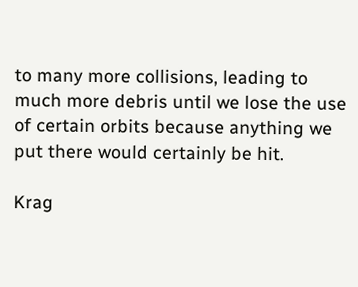to many more collisions, leading to much more debris until we lose the use of certain orbits because anything we put there would certainly be hit.

Krag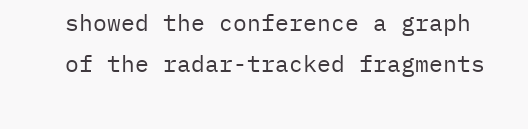showed the conference a graph of the radar-tracked fragments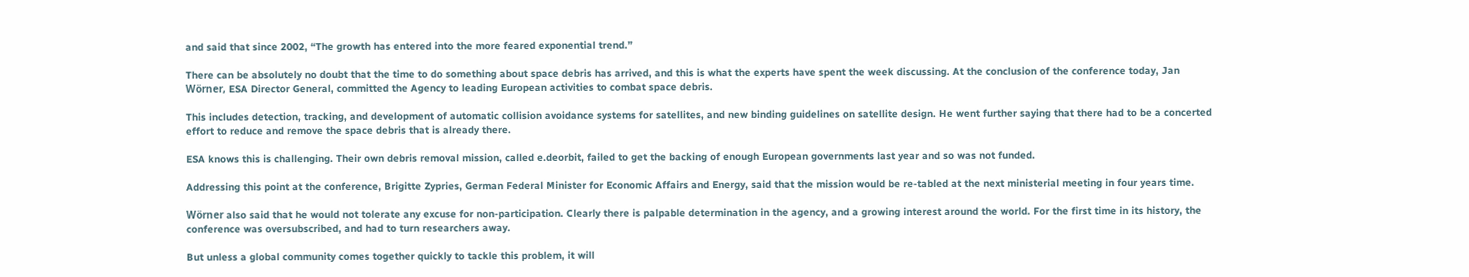and said that since 2002, “The growth has entered into the more feared exponential trend.”

There can be absolutely no doubt that the time to do something about space debris has arrived, and this is what the experts have spent the week discussing. At the conclusion of the conference today, Jan Wörner, ESA Director General, committed the Agency to leading European activities to combat space debris.

This includes detection, tracking, and development of automatic collision avoidance systems for satellites, and new binding guidelines on satellite design. He went further saying that there had to be a concerted effort to reduce and remove the space debris that is already there.

ESA knows this is challenging. Their own debris removal mission, called e.deorbit, failed to get the backing of enough European governments last year and so was not funded.

Addressing this point at the conference, Brigitte Zypries, German Federal Minister for Economic Affairs and Energy, said that the mission would be re-tabled at the next ministerial meeting in four years time.

Wörner also said that he would not tolerate any excuse for non-participation. Clearly there is palpable determination in the agency, and a growing interest around the world. For the first time in its history, the conference was oversubscribed, and had to turn researchers away.

But unless a global community comes together quickly to tackle this problem, it will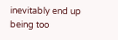inevitably end up being too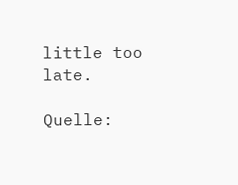little too late.

Quelle: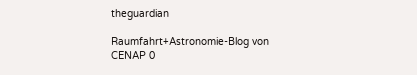theguardian

Raumfahrt+Astronomie-Blog von CENAP 0